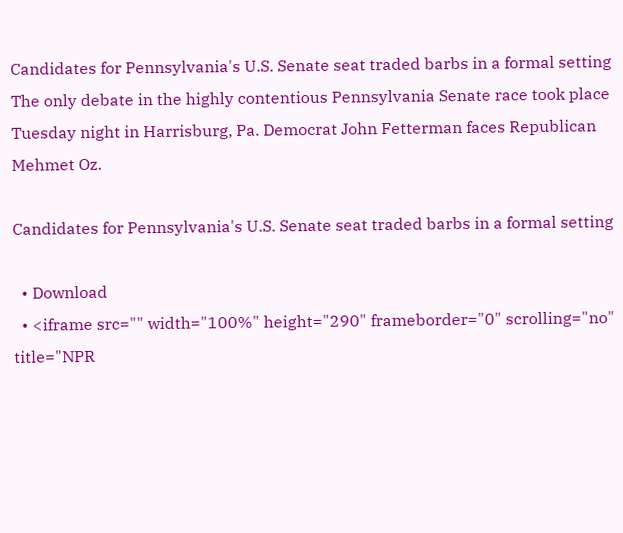Candidates for Pennsylvania's U.S. Senate seat traded barbs in a formal setting The only debate in the highly contentious Pennsylvania Senate race took place Tuesday night in Harrisburg, Pa. Democrat John Fetterman faces Republican Mehmet Oz.

Candidates for Pennsylvania's U.S. Senate seat traded barbs in a formal setting

  • Download
  • <iframe src="" width="100%" height="290" frameborder="0" scrolling="no" title="NPR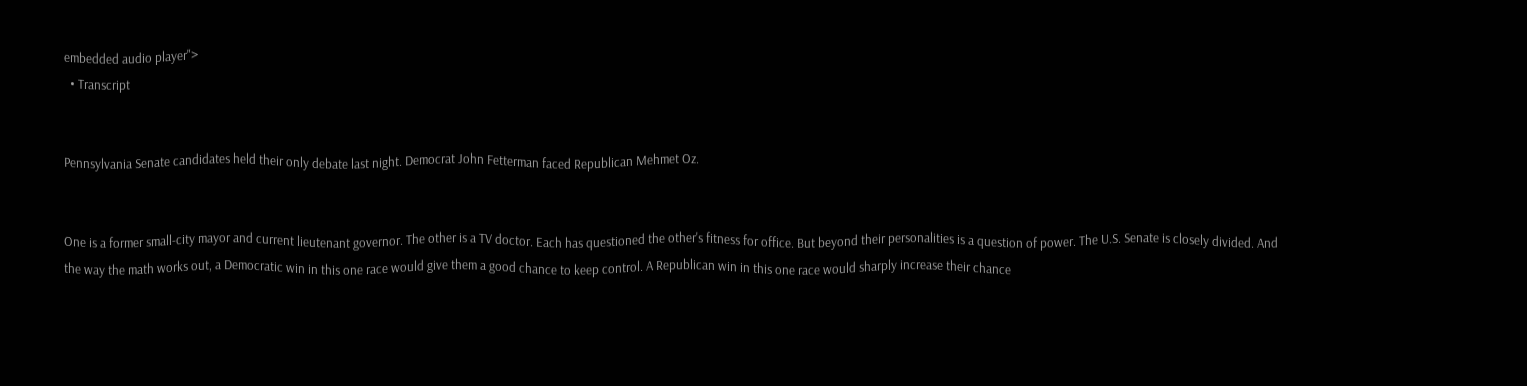embedded audio player">
  • Transcript


Pennsylvania Senate candidates held their only debate last night. Democrat John Fetterman faced Republican Mehmet Oz.


One is a former small-city mayor and current lieutenant governor. The other is a TV doctor. Each has questioned the other's fitness for office. But beyond their personalities is a question of power. The U.S. Senate is closely divided. And the way the math works out, a Democratic win in this one race would give them a good chance to keep control. A Republican win in this one race would sharply increase their chance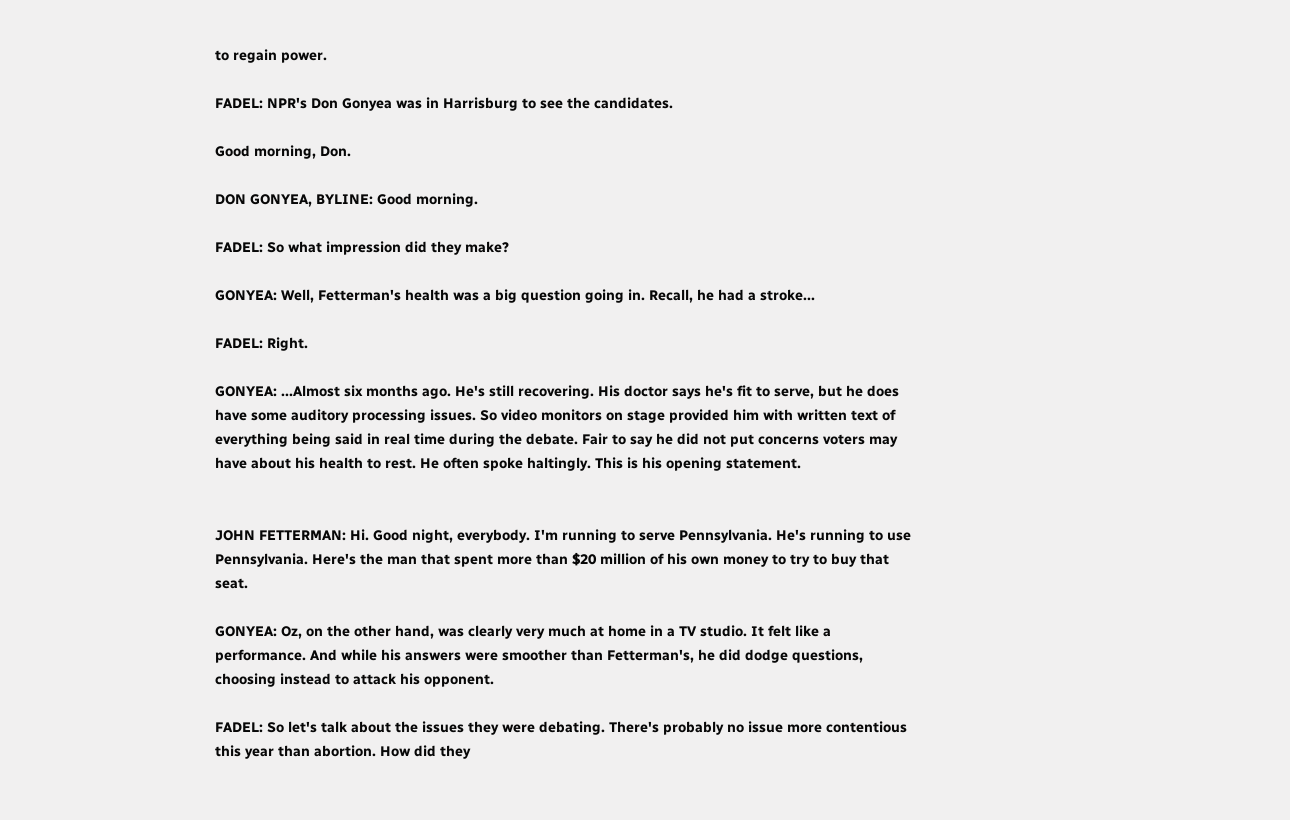to regain power.

FADEL: NPR's Don Gonyea was in Harrisburg to see the candidates.

Good morning, Don.

DON GONYEA, BYLINE: Good morning.

FADEL: So what impression did they make?

GONYEA: Well, Fetterman's health was a big question going in. Recall, he had a stroke...

FADEL: Right.

GONYEA: ...Almost six months ago. He's still recovering. His doctor says he's fit to serve, but he does have some auditory processing issues. So video monitors on stage provided him with written text of everything being said in real time during the debate. Fair to say he did not put concerns voters may have about his health to rest. He often spoke haltingly. This is his opening statement.


JOHN FETTERMAN: Hi. Good night, everybody. I'm running to serve Pennsylvania. He's running to use Pennsylvania. Here's the man that spent more than $20 million of his own money to try to buy that seat.

GONYEA: Oz, on the other hand, was clearly very much at home in a TV studio. It felt like a performance. And while his answers were smoother than Fetterman's, he did dodge questions, choosing instead to attack his opponent.

FADEL: So let's talk about the issues they were debating. There's probably no issue more contentious this year than abortion. How did they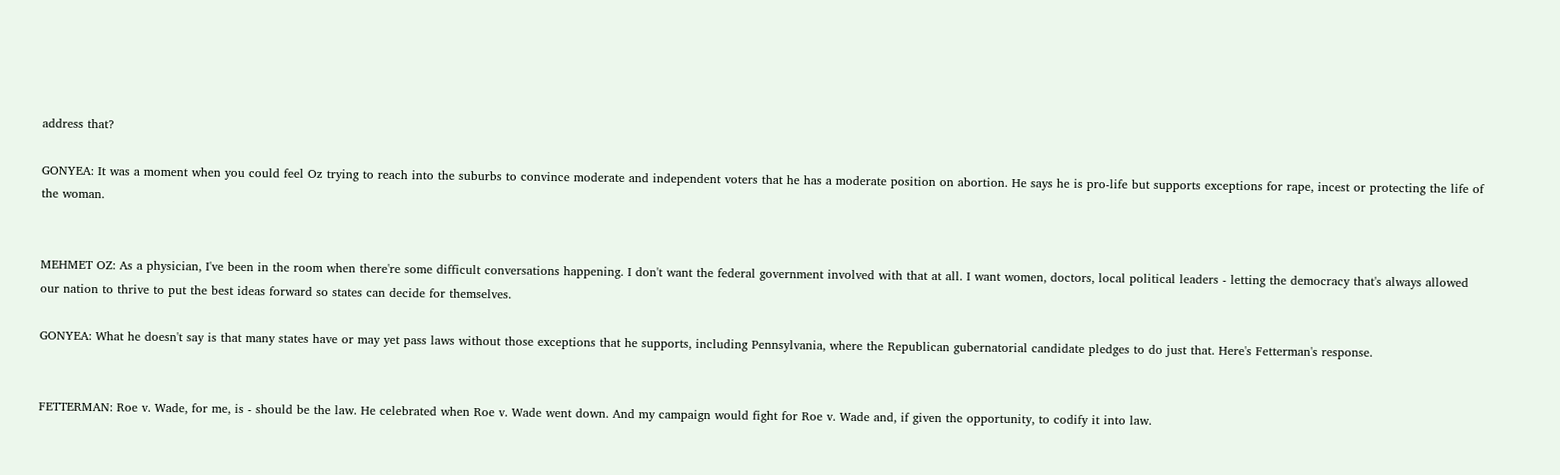address that?

GONYEA: It was a moment when you could feel Oz trying to reach into the suburbs to convince moderate and independent voters that he has a moderate position on abortion. He says he is pro-life but supports exceptions for rape, incest or protecting the life of the woman.


MEHMET OZ: As a physician, I've been in the room when there're some difficult conversations happening. I don't want the federal government involved with that at all. I want women, doctors, local political leaders - letting the democracy that's always allowed our nation to thrive to put the best ideas forward so states can decide for themselves.

GONYEA: What he doesn't say is that many states have or may yet pass laws without those exceptions that he supports, including Pennsylvania, where the Republican gubernatorial candidate pledges to do just that. Here's Fetterman's response.


FETTERMAN: Roe v. Wade, for me, is - should be the law. He celebrated when Roe v. Wade went down. And my campaign would fight for Roe v. Wade and, if given the opportunity, to codify it into law.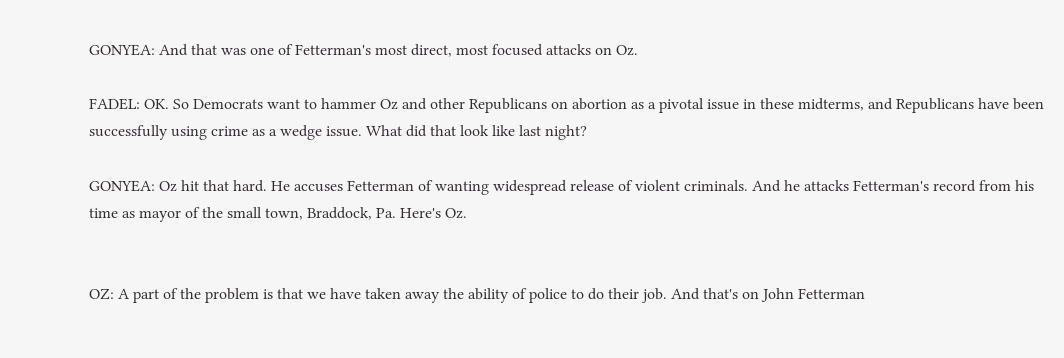GONYEA: And that was one of Fetterman's most direct, most focused attacks on Oz.

FADEL: OK. So Democrats want to hammer Oz and other Republicans on abortion as a pivotal issue in these midterms, and Republicans have been successfully using crime as a wedge issue. What did that look like last night?

GONYEA: Oz hit that hard. He accuses Fetterman of wanting widespread release of violent criminals. And he attacks Fetterman's record from his time as mayor of the small town, Braddock, Pa. Here's Oz.


OZ: A part of the problem is that we have taken away the ability of police to do their job. And that's on John Fetterman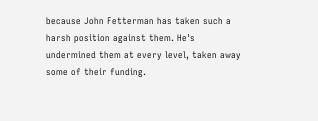because John Fetterman has taken such a harsh position against them. He's undermined them at every level, taken away some of their funding.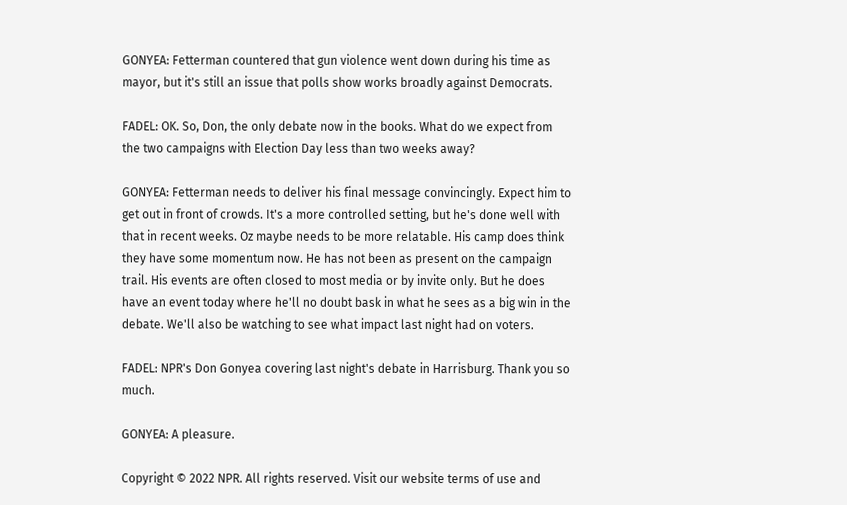GONYEA: Fetterman countered that gun violence went down during his time as mayor, but it's still an issue that polls show works broadly against Democrats.

FADEL: OK. So, Don, the only debate now in the books. What do we expect from the two campaigns with Election Day less than two weeks away?

GONYEA: Fetterman needs to deliver his final message convincingly. Expect him to get out in front of crowds. It's a more controlled setting, but he's done well with that in recent weeks. Oz maybe needs to be more relatable. His camp does think they have some momentum now. He has not been as present on the campaign trail. His events are often closed to most media or by invite only. But he does have an event today where he'll no doubt bask in what he sees as a big win in the debate. We'll also be watching to see what impact last night had on voters.

FADEL: NPR's Don Gonyea covering last night's debate in Harrisburg. Thank you so much.

GONYEA: A pleasure.

Copyright © 2022 NPR. All rights reserved. Visit our website terms of use and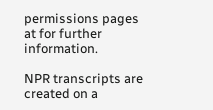permissions pages at for further information.

NPR transcripts are created on a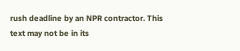rush deadline by an NPR contractor. This text may not be in its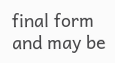final form and may be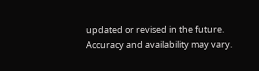updated or revised in the future. Accuracy and availability may vary.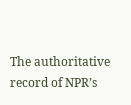The authoritative record of NPR’s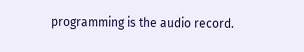programming is the audio record.